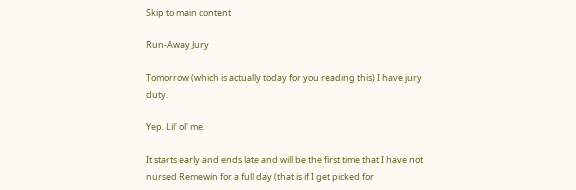Skip to main content

Run-Away Jury

Tomorrow (which is actually today for you reading this) I have jury duty.

Yep. Lil' ol' me.

It starts early and ends late and will be the first time that I have not nursed Remewin for a full day (that is if I get picked for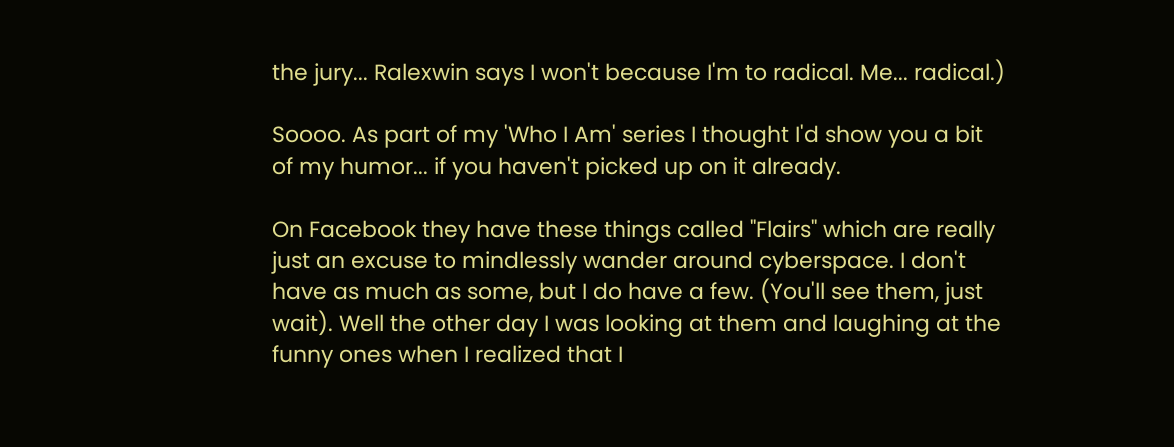the jury... Ralexwin says I won't because I'm to radical. Me... radical.)

Soooo. As part of my 'Who I Am' series I thought I'd show you a bit of my humor... if you haven't picked up on it already.

On Facebook they have these things called "Flairs" which are really just an excuse to mindlessly wander around cyberspace. I don't have as much as some, but I do have a few. (You'll see them, just wait). Well the other day I was looking at them and laughing at the funny ones when I realized that I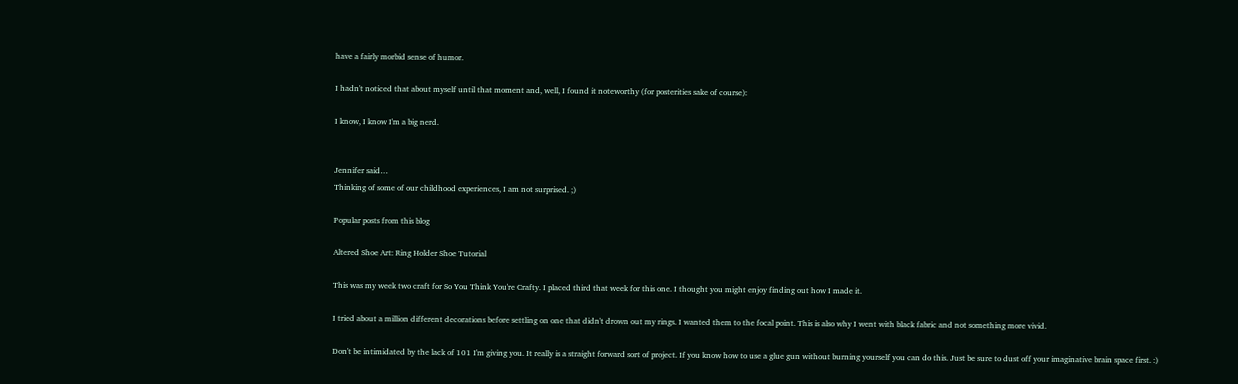have a fairly morbid sense of humor.

I hadn't noticed that about myself until that moment and, well, I found it noteworthy (for posterities sake of course):

I know, I know I'm a big nerd.


Jennifer said…
Thinking of some of our childhood experiences, I am not surprised. ;)

Popular posts from this blog

Altered Shoe Art: Ring Holder Shoe Tutorial

This was my week two craft for So You Think You're Crafty. I placed third that week for this one. I thought you might enjoy finding out how I made it.

I tried about a million different decorations before settling on one that didn't drown out my rings. I wanted them to the focal point. This is also why I went with black fabric and not something more vivid.

Don't be intimidated by the lack of 101 I'm giving you. It really is a straight forward sort of project. If you know how to use a glue gun without burning yourself you can do this. Just be sure to dust off your imaginative brain space first. :)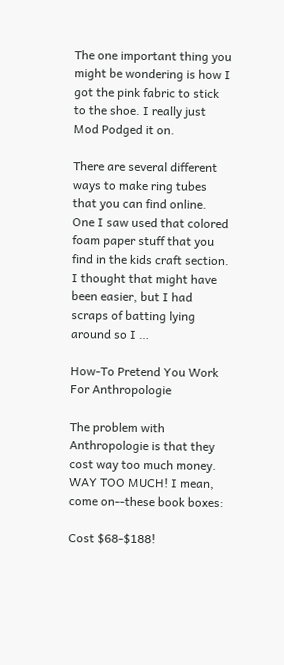The one important thing you might be wondering is how I got the pink fabric to stick to the shoe. I really just Mod Podged it on.

There are several different ways to make ring tubes that you can find online. One I saw used that colored foam paper stuff that you find in the kids craft section. I thought that might have been easier, but I had scraps of batting lying around so I …

How-To Pretend You Work For Anthropologie

The problem with Anthropologie is that they cost way too much money. WAY TOO MUCH! I mean, come on--these book boxes:

Cost $68-$188!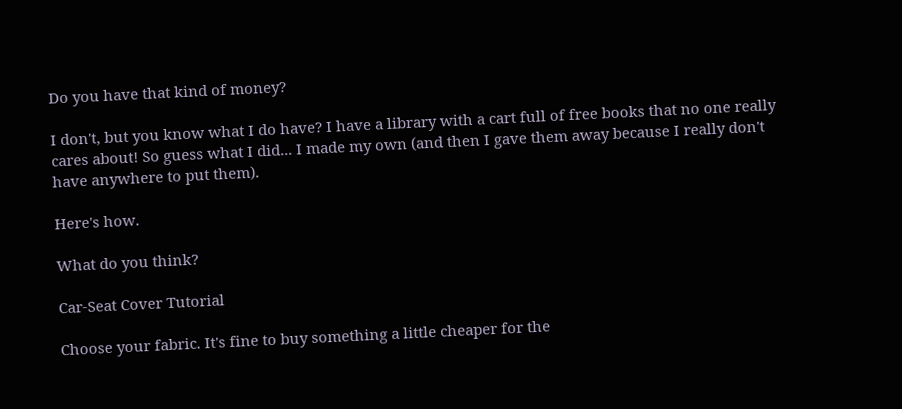Do you have that kind of money?

I don't, but you know what I do have? I have a library with a cart full of free books that no one really cares about! So guess what I did... I made my own (and then I gave them away because I really don't have anywhere to put them).

Here's how.

What do you think?

Car-Seat Cover Tutorial

Choose your fabric. It's fine to buy something a little cheaper for the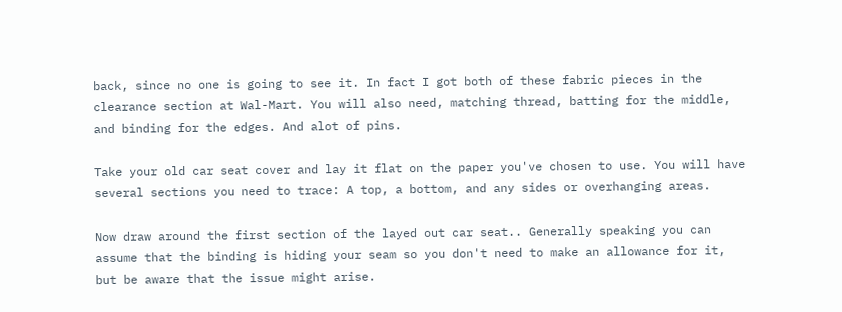back, since no one is going to see it. In fact I got both of these fabric pieces in the clearance section at Wal-Mart. You will also need, matching thread, batting for the middle, and binding for the edges. And alot of pins.

Take your old car seat cover and lay it flat on the paper you've chosen to use. You will have several sections you need to trace: A top, a bottom, and any sides or overhanging areas.

Now draw around the first section of the layed out car seat.. Generally speaking you can assume that the binding is hiding your seam so you don't need to make an allowance for it, but be aware that the issue might arise.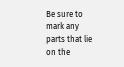Be sure to mark any parts that lie on the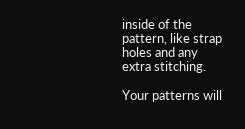inside of the pattern, like strap holes and any extra stitching.

Your patterns will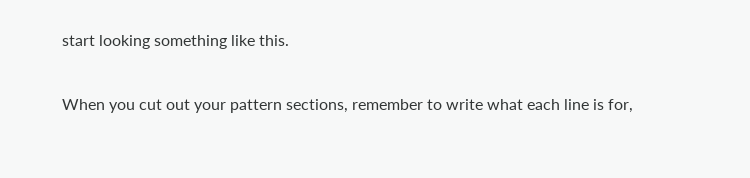start looking something like this.

When you cut out your pattern sections, remember to write what each line is for,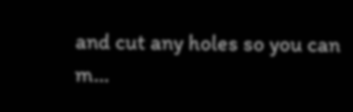and cut any holes so you can m…